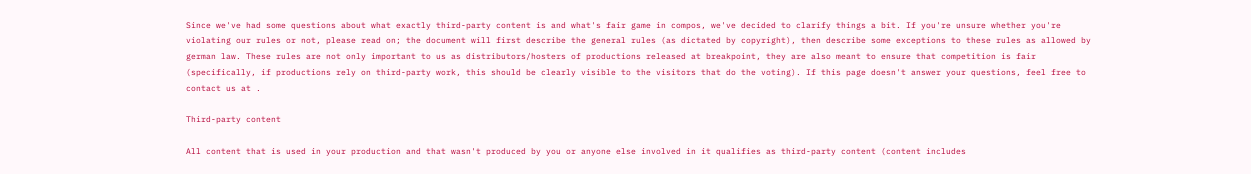Since we've had some questions about what exactly third-party content is and what's fair game in compos, we've decided to clarify things a bit. If you're unsure whether you're violating our rules or not, please read on; the document will first describe the general rules (as dictated by copyright), then describe some exceptions to these rules as allowed by german law. These rules are not only important to us as distributors/hosters of productions released at breakpoint, they are also meant to ensure that competition is fair (specifically, if productions rely on third-party work, this should be clearly visible to the visitors that do the voting). If this page doesn't answer your questions, feel free to contact us at .

Third-party content

All content that is used in your production and that wasn't produced by you or anyone else involved in it qualifies as third-party content (content includes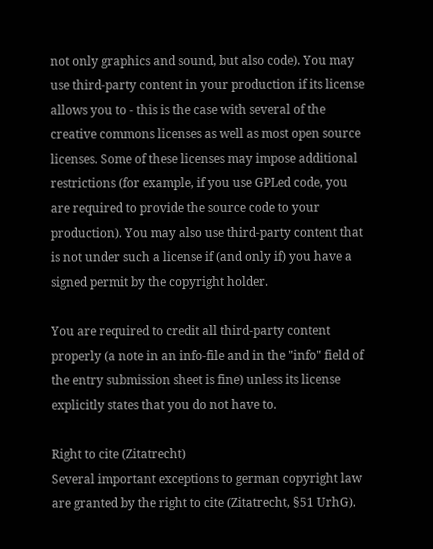not only graphics and sound, but also code). You may use third-party content in your production if its license allows you to - this is the case with several of the creative commons licenses as well as most open source licenses. Some of these licenses may impose additional restrictions (for example, if you use GPLed code, you are required to provide the source code to your production). You may also use third-party content that is not under such a license if (and only if) you have a signed permit by the copyright holder.

You are required to credit all third-party content properly (a note in an info-file and in the "info" field of the entry submission sheet is fine) unless its license explicitly states that you do not have to.

Right to cite (Zitatrecht)
Several important exceptions to german copyright law are granted by the right to cite (Zitatrecht, §51 UrhG).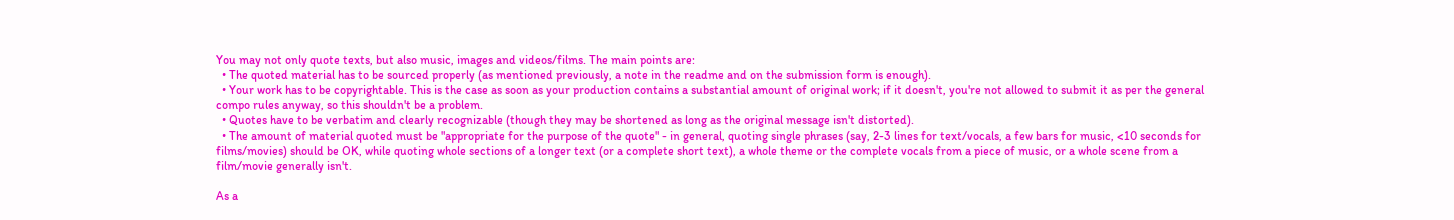You may not only quote texts, but also music, images and videos/films. The main points are:
  • The quoted material has to be sourced properly (as mentioned previously, a note in the readme and on the submission form is enough).
  • Your work has to be copyrightable. This is the case as soon as your production contains a substantial amount of original work; if it doesn't, you're not allowed to submit it as per the general compo rules anyway, so this shouldn't be a problem.
  • Quotes have to be verbatim and clearly recognizable (though they may be shortened as long as the original message isn't distorted).
  • The amount of material quoted must be "appropriate for the purpose of the quote" - in general, quoting single phrases (say, 2-3 lines for text/vocals, a few bars for music, <10 seconds for films/movies) should be OK, while quoting whole sections of a longer text (or a complete short text), a whole theme or the complete vocals from a piece of music, or a whole scene from a film/movie generally isn't.

As a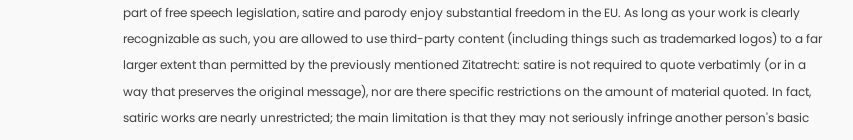part of free speech legislation, satire and parody enjoy substantial freedom in the EU. As long as your work is clearly recognizable as such, you are allowed to use third-party content (including things such as trademarked logos) to a far larger extent than permitted by the previously mentioned Zitatrecht: satire is not required to quote verbatimly (or in a way that preserves the original message), nor are there specific restrictions on the amount of material quoted. In fact, satiric works are nearly unrestricted; the main limitation is that they may not seriously infringe another person's basic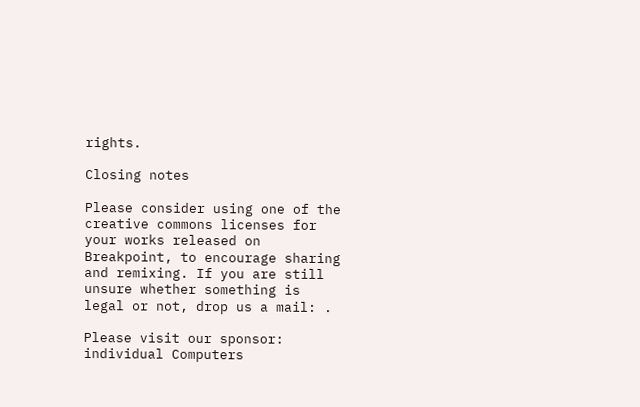rights.

Closing notes

Please consider using one of the creative commons licenses for your works released on Breakpoint, to encourage sharing and remixing. If you are still unsure whether something is legal or not, drop us a mail: .

Please visit our sponsor:
individual Computers